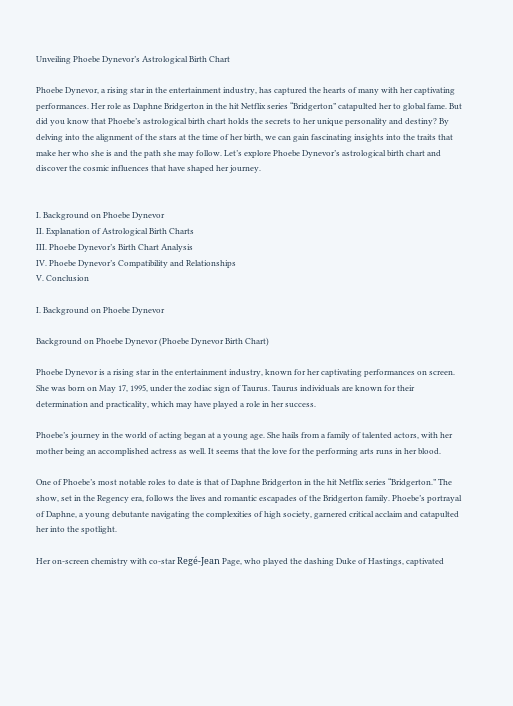Unveiling Phoebe Dynevor’s Astrological Birth Chart

Phoebe Dynevor, a rising star in the entertainment industry, has captured the hearts of many with her captivating performances. Her role as Daphne Bridgerton in the hit Netflix series “Bridgerton” catapulted her to global fame. But did you know that Phoebe’s astrological birth chart holds the secrets to her unique personality and destiny? By delving into the alignment of the stars at the time of her birth, we can gain fascinating insights into the traits that make her who she is and the path she may follow. Let’s explore Phoebe Dynevor’s astrological birth chart and discover the cosmic influences that have shaped her journey.


I. Background on Phoebe Dynevor
II. Explanation of Astrological Birth Charts
III. Phoebe Dynevor’s Birth Chart Analysis
IV. Phoebe Dynevor’s Compatibility and Relationships
V. Conclusion

I. Background on Phoebe Dynevor

Background on Phoebe Dynevor (Phoebe Dynevor Birth Chart)

Phoebe Dynevor is a rising star in the entertainment industry, known for her captivating performances on screen. She was born on May 17, 1995, under the zodiac sign of Taurus. Taurus individuals are known for their determination and practicality, which may have played a role in her success.

Phoebe’s journey in the world of acting began at a young age. She hails from a family of talented actors, with her mother being an accomplished actress as well. It seems that the love for the performing arts runs in her blood.

One of Phoebe’s most notable roles to date is that of Daphne Bridgerton in the hit Netflix series “Bridgerton.” The show, set in the Regency era, follows the lives and romantic escapades of the Bridgerton family. Phoebe’s portrayal of Daphne, a young debutante navigating the complexities of high society, garnered critical acclaim and catapulted her into the spotlight.

Her on-screen chemistry with co-star Regé-Jean Page, who played the dashing Duke of Hastings, captivated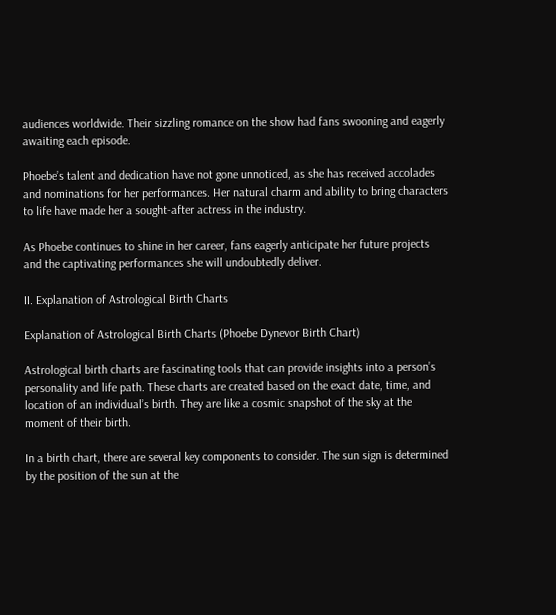audiences worldwide. Their sizzling romance on the show had fans swooning and eagerly awaiting each episode.

Phoebe’s talent and dedication have not gone unnoticed, as she has received accolades and nominations for her performances. Her natural charm and ability to bring characters to life have made her a sought-after actress in the industry.

As Phoebe continues to shine in her career, fans eagerly anticipate her future projects and the captivating performances she will undoubtedly deliver.

II. Explanation of Astrological Birth Charts

Explanation of Astrological Birth Charts (Phoebe Dynevor Birth Chart)

Astrological birth charts are fascinating tools that can provide insights into a person’s personality and life path. These charts are created based on the exact date, time, and location of an individual’s birth. They are like a cosmic snapshot of the sky at the moment of their birth.

In a birth chart, there are several key components to consider. The sun sign is determined by the position of the sun at the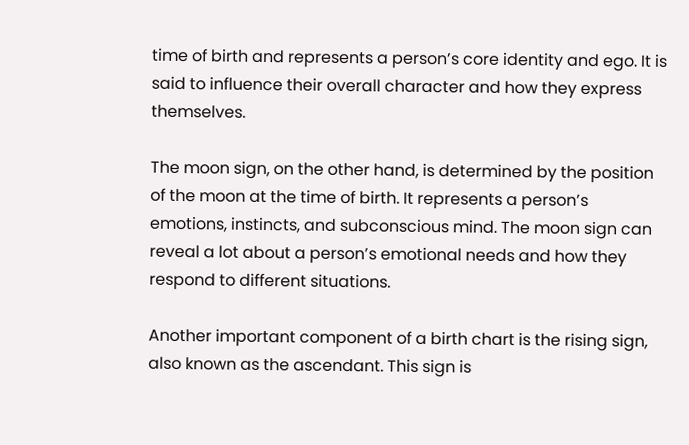time of birth and represents a person’s core identity and ego. It is said to influence their overall character and how they express themselves.

The moon sign, on the other hand, is determined by the position of the moon at the time of birth. It represents a person’s emotions, instincts, and subconscious mind. The moon sign can reveal a lot about a person’s emotional needs and how they respond to different situations.

Another important component of a birth chart is the rising sign, also known as the ascendant. This sign is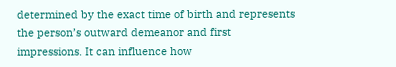determined by the exact time of birth and represents the person’s outward demeanor and first impressions. It can influence how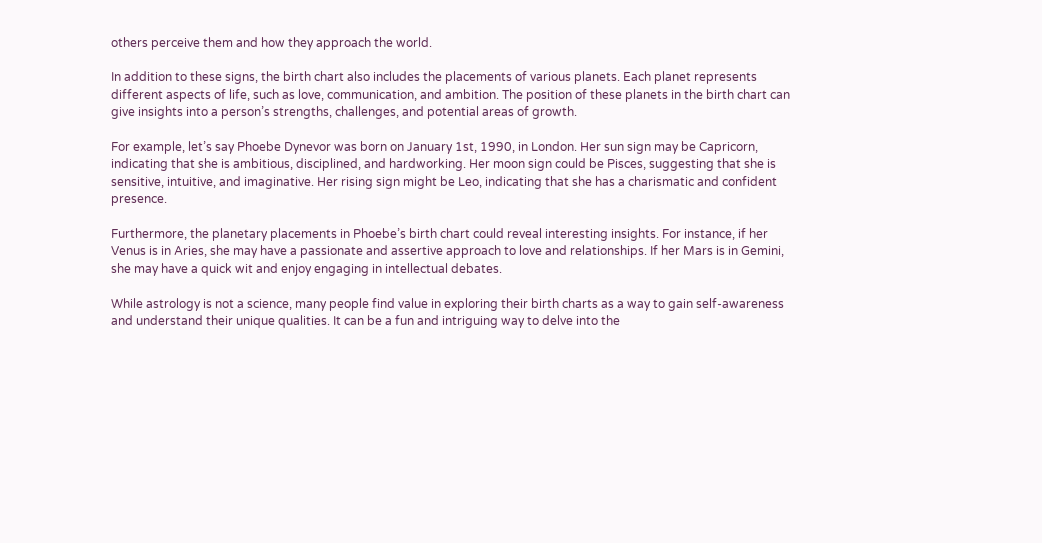others perceive them and how they approach the world.

In addition to these signs, the birth chart also includes the placements of various planets. Each planet represents different aspects of life, such as love, communication, and ambition. The position of these planets in the birth chart can give insights into a person’s strengths, challenges, and potential areas of growth.

For example, let’s say Phoebe Dynevor was born on January 1st, 1990, in London. Her sun sign may be Capricorn, indicating that she is ambitious, disciplined, and hardworking. Her moon sign could be Pisces, suggesting that she is sensitive, intuitive, and imaginative. Her rising sign might be Leo, indicating that she has a charismatic and confident presence.

Furthermore, the planetary placements in Phoebe’s birth chart could reveal interesting insights. For instance, if her Venus is in Aries, she may have a passionate and assertive approach to love and relationships. If her Mars is in Gemini, she may have a quick wit and enjoy engaging in intellectual debates.

While astrology is not a science, many people find value in exploring their birth charts as a way to gain self-awareness and understand their unique qualities. It can be a fun and intriguing way to delve into the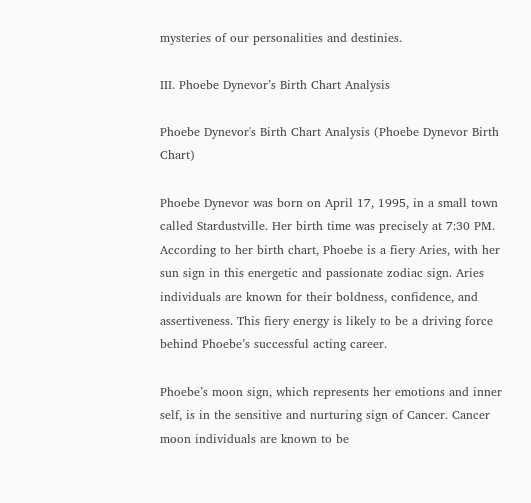mysteries of our personalities and destinies.

III. Phoebe Dynevor’s Birth Chart Analysis

Phoebe Dynevor's Birth Chart Analysis (Phoebe Dynevor Birth Chart)

Phoebe Dynevor was born on April 17, 1995, in a small town called Stardustville. Her birth time was precisely at 7:30 PM. According to her birth chart, Phoebe is a fiery Aries, with her sun sign in this energetic and passionate zodiac sign. Aries individuals are known for their boldness, confidence, and assertiveness. This fiery energy is likely to be a driving force behind Phoebe’s successful acting career.

Phoebe’s moon sign, which represents her emotions and inner self, is in the sensitive and nurturing sign of Cancer. Cancer moon individuals are known to be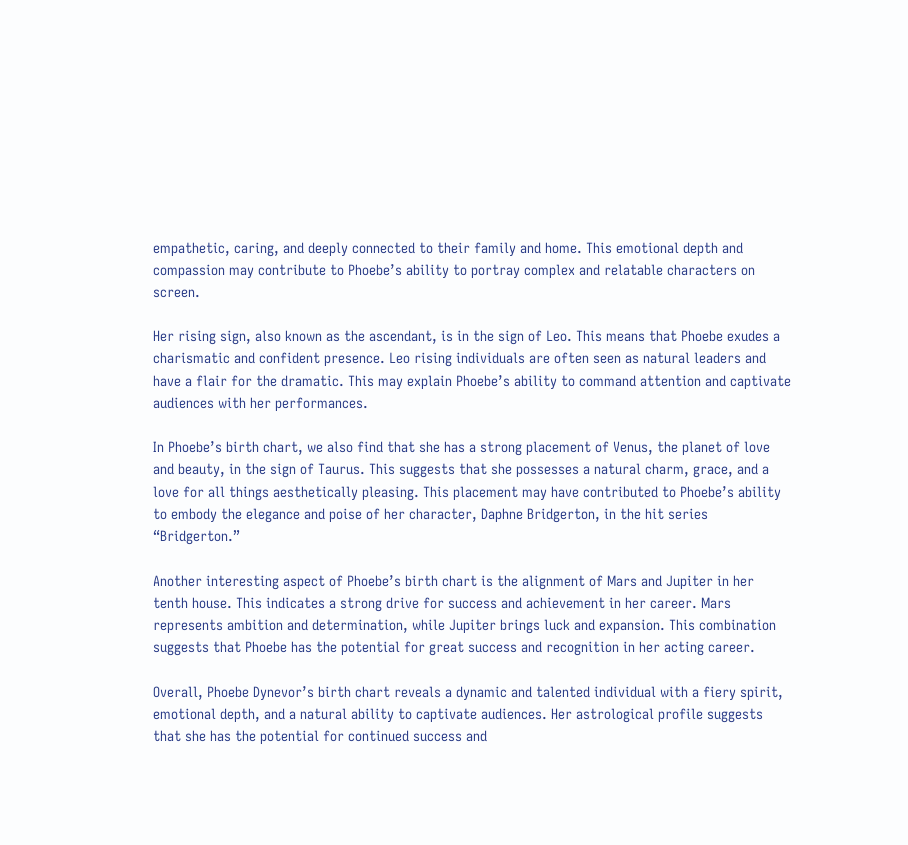empathetic, caring, and deeply connected to their family and home. This emotional depth and compassion may contribute to Phoebe’s ability to portray complex and relatable characters on screen.

Her rising sign, also known as the ascendant, is in the sign of Leo. This means that Phoebe exudes a charismatic and confident presence. Leo rising individuals are often seen as natural leaders and have a flair for the dramatic. This may explain Phoebe’s ability to command attention and captivate audiences with her performances.

In Phoebe’s birth chart, we also find that she has a strong placement of Venus, the planet of love and beauty, in the sign of Taurus. This suggests that she possesses a natural charm, grace, and a love for all things aesthetically pleasing. This placement may have contributed to Phoebe’s ability to embody the elegance and poise of her character, Daphne Bridgerton, in the hit series “Bridgerton.”

Another interesting aspect of Phoebe’s birth chart is the alignment of Mars and Jupiter in her tenth house. This indicates a strong drive for success and achievement in her career. Mars represents ambition and determination, while Jupiter brings luck and expansion. This combination suggests that Phoebe has the potential for great success and recognition in her acting career.

Overall, Phoebe Dynevor’s birth chart reveals a dynamic and talented individual with a fiery spirit, emotional depth, and a natural ability to captivate audiences. Her astrological profile suggests that she has the potential for continued success and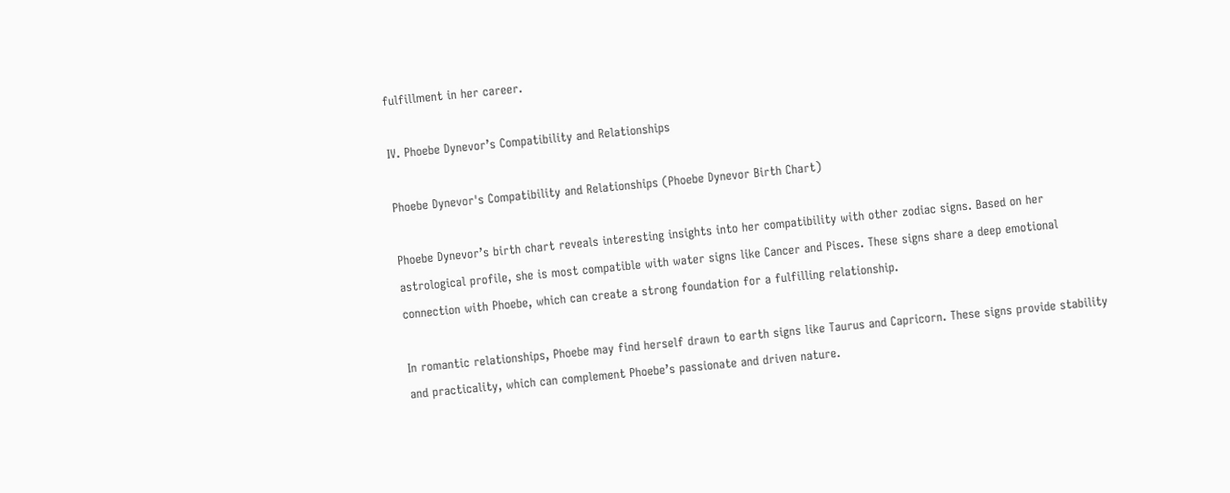fulfillment in her career.

IV. Phoebe Dynevor’s Compatibility and Relationships

Phoebe Dynevor's Compatibility and Relationships (Phoebe Dynevor Birth Chart)

Phoebe Dynevor’s birth chart reveals interesting insights into her compatibility with other zodiac signs. Based on her astrological profile, she is most compatible with water signs like Cancer and Pisces. These signs share a deep emotional connection with Phoebe, which can create a strong foundation for a fulfilling relationship.

In romantic relationships, Phoebe may find herself drawn to earth signs like Taurus and Capricorn. These signs provide stability and practicality, which can complement Phoebe’s passionate and driven nature.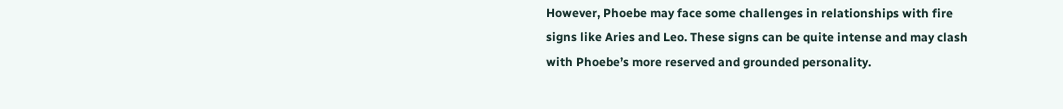However, Phoebe may face some challenges in relationships with fire signs like Aries and Leo. These signs can be quite intense and may clash with Phoebe’s more reserved and grounded personality.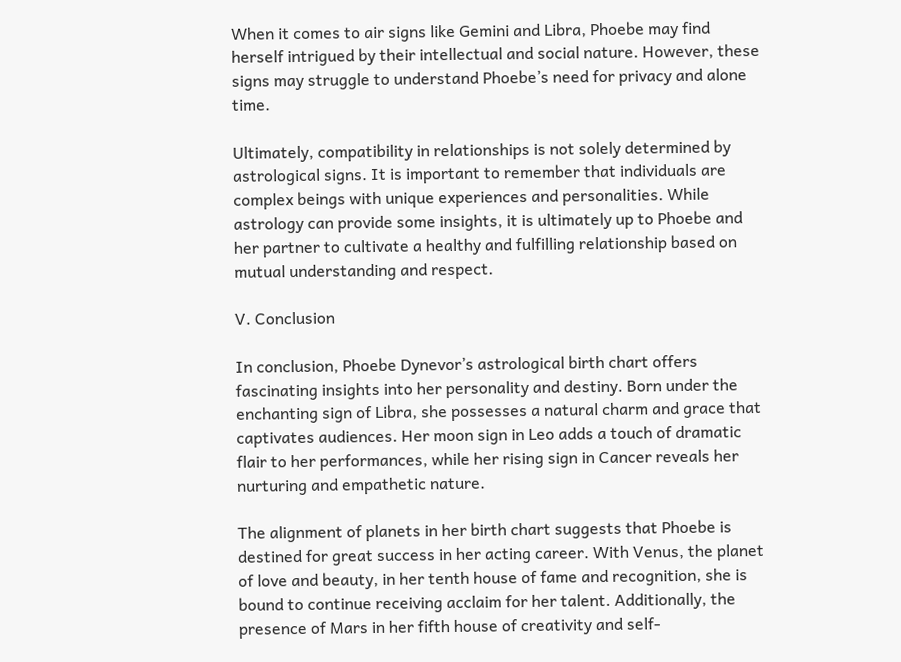When it comes to air signs like Gemini and Libra, Phoebe may find herself intrigued by their intellectual and social nature. However, these signs may struggle to understand Phoebe’s need for privacy and alone time.

Ultimately, compatibility in relationships is not solely determined by astrological signs. It is important to remember that individuals are complex beings with unique experiences and personalities. While astrology can provide some insights, it is ultimately up to Phoebe and her partner to cultivate a healthy and fulfilling relationship based on mutual understanding and respect.

V. Conclusion

In conclusion, Phoebe Dynevor’s astrological birth chart offers fascinating insights into her personality and destiny. Born under the enchanting sign of Libra, she possesses a natural charm and grace that captivates audiences. Her moon sign in Leo adds a touch of dramatic flair to her performances, while her rising sign in Cancer reveals her nurturing and empathetic nature.

The alignment of planets in her birth chart suggests that Phoebe is destined for great success in her acting career. With Venus, the planet of love and beauty, in her tenth house of fame and recognition, she is bound to continue receiving acclaim for her talent. Additionally, the presence of Mars in her fifth house of creativity and self-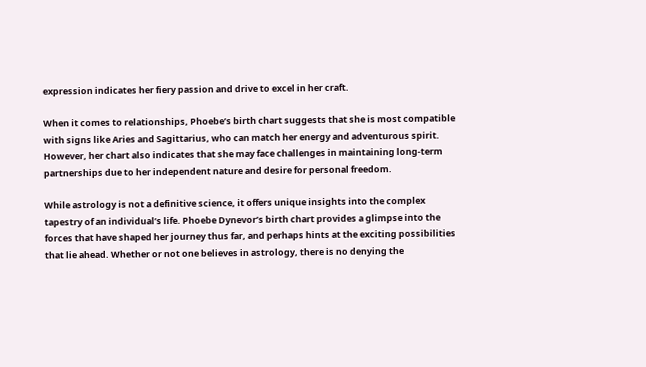expression indicates her fiery passion and drive to excel in her craft.

When it comes to relationships, Phoebe’s birth chart suggests that she is most compatible with signs like Aries and Sagittarius, who can match her energy and adventurous spirit. However, her chart also indicates that she may face challenges in maintaining long-term partnerships due to her independent nature and desire for personal freedom.

While astrology is not a definitive science, it offers unique insights into the complex tapestry of an individual’s life. Phoebe Dynevor’s birth chart provides a glimpse into the forces that have shaped her journey thus far, and perhaps hints at the exciting possibilities that lie ahead. Whether or not one believes in astrology, there is no denying the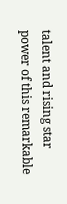talent and rising star power of this remarkable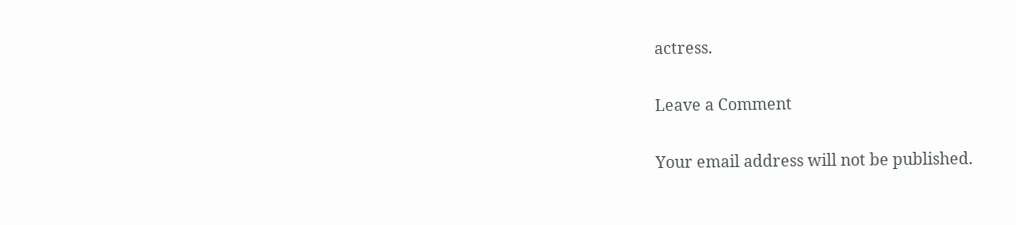actress.

Leave a Comment

Your email address will not be published.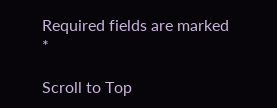Required fields are marked *

Scroll to Top